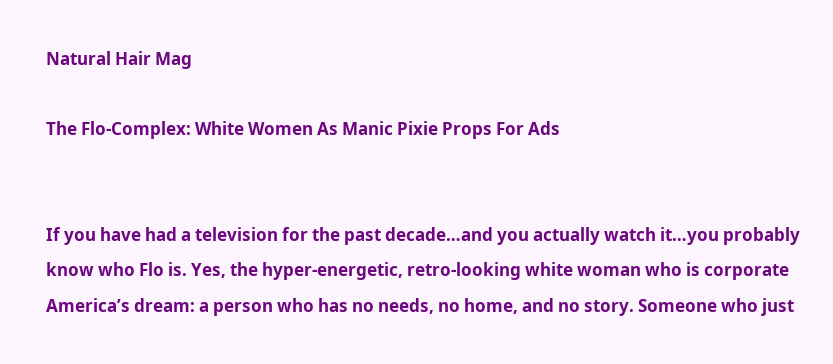Natural Hair Mag

The Flo-Complex: White Women As Manic Pixie Props For Ads


If you have had a television for the past decade…and you actually watch it…you probably know who Flo is. Yes, the hyper-energetic, retro-looking white woman who is corporate America’s dream: a person who has no needs, no home, and no story. Someone who just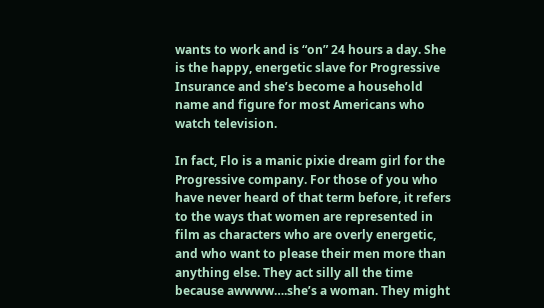wants to work and is “on” 24 hours a day. She is the happy, energetic slave for Progressive Insurance and she’s become a household name and figure for most Americans who watch television.

In fact, Flo is a manic pixie dream girl for the Progressive company. For those of you who have never heard of that term before, it refers to the ways that women are represented in film as characters who are overly energetic, and who want to please their men more than anything else. They act silly all the time because awwww….she’s a woman. They might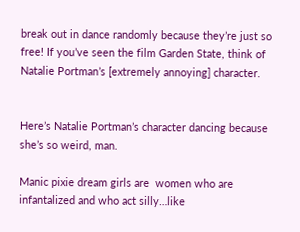break out in dance randomly because they’re just so free! If you’ve seen the film Garden State, think of Natalie Portman’s [extremely annoying] character.


Here’s Natalie Portman’s character dancing because she’s so weird, man.

Manic pixie dream girls are  women who are infantalized and who act silly…like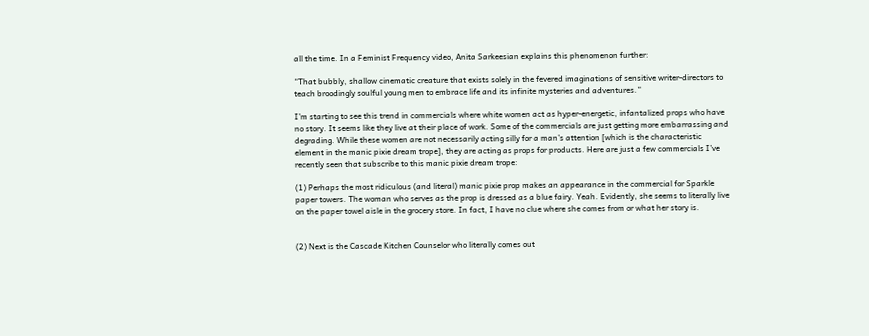all the time. In a Feminist Frequency video, Anita Sarkeesian explains this phenomenon further:

“That bubbly, shallow cinematic creature that exists solely in the fevered imaginations of sensitive writer-directors to teach broodingly soulful young men to embrace life and its infinite mysteries and adventures.”

I’m starting to see this trend in commercials where white women act as hyper-energetic, infantalized props who have no story. It seems like they live at their place of work. Some of the commercials are just getting more embarrassing and degrading. While these women are not necessarily acting silly for a man’s attention [which is the characteristic element in the manic pixie dream trope], they are acting as props for products. Here are just a few commercials I’ve recently seen that subscribe to this manic pixie dream trope:

(1) Perhaps the most ridiculous (and literal) manic pixie prop makes an appearance in the commercial for Sparkle paper towers. The woman who serves as the prop is dressed as a blue fairy. Yeah. Evidently, she seems to literally live on the paper towel aisle in the grocery store. In fact, I have no clue where she comes from or what her story is.


(2) Next is the Cascade Kitchen Counselor who literally comes out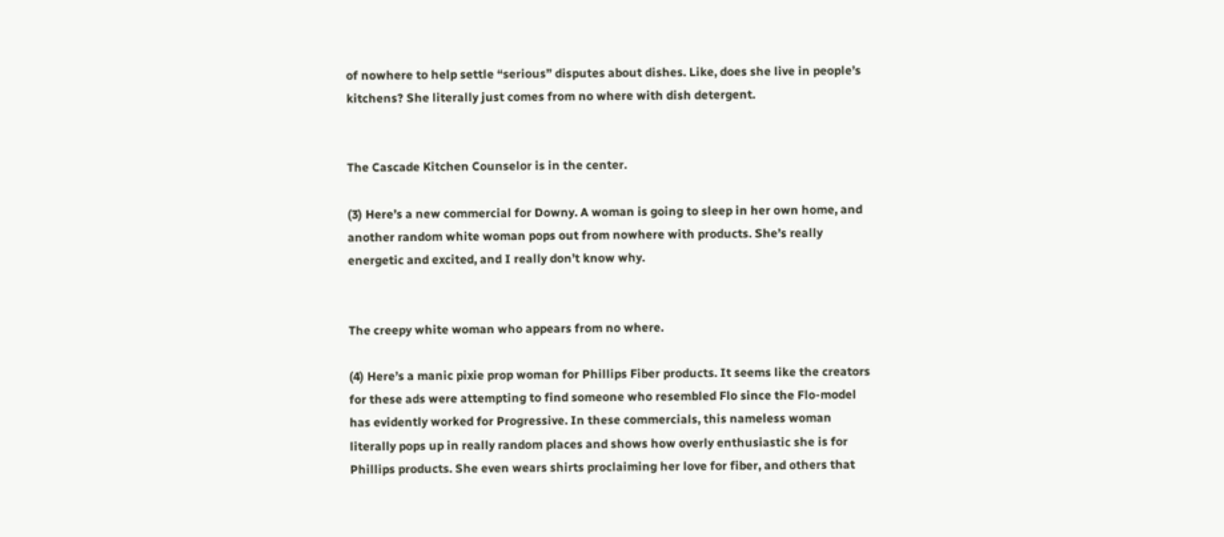of nowhere to help settle “serious” disputes about dishes. Like, does she live in people’s kitchens? She literally just comes from no where with dish detergent.


The Cascade Kitchen Counselor is in the center.

(3) Here’s a new commercial for Downy. A woman is going to sleep in her own home, and another random white woman pops out from nowhere with products. She’s really energetic and excited, and I really don’t know why.


The creepy white woman who appears from no where.

(4) Here’s a manic pixie prop woman for Phillips Fiber products. It seems like the creators for these ads were attempting to find someone who resembled Flo since the Flo-model has evidently worked for Progressive. In these commercials, this nameless woman literally pops up in really random places and shows how overly enthusiastic she is for Phillips products. She even wears shirts proclaiming her love for fiber, and others that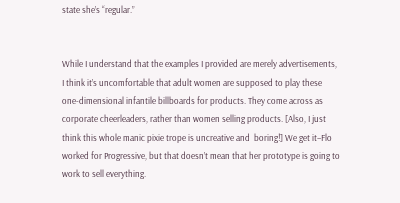state she’s “regular.”


While I understand that the examples I provided are merely advertisements, I think it’s uncomfortable that adult women are supposed to play these one-dimensional infantile billboards for products. They come across as corporate cheerleaders, rather than women selling products. [Also, I just think this whole manic pixie trope is uncreative and  boring!] We get it–Flo worked for Progressive, but that doesn’t mean that her prototype is going to work to sell everything.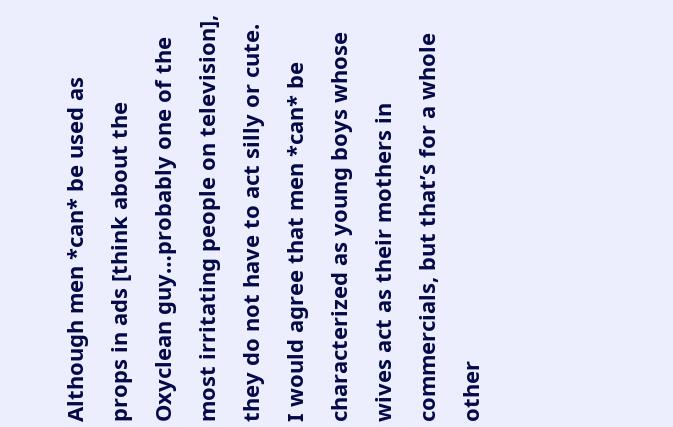Although men *can* be used as props in ads [think about the Oxyclean guy…probably one of the most irritating people on television], they do not have to act silly or cute. I would agree that men *can* be characterized as young boys whose wives act as their mothers in commercials, but that’s for a whole other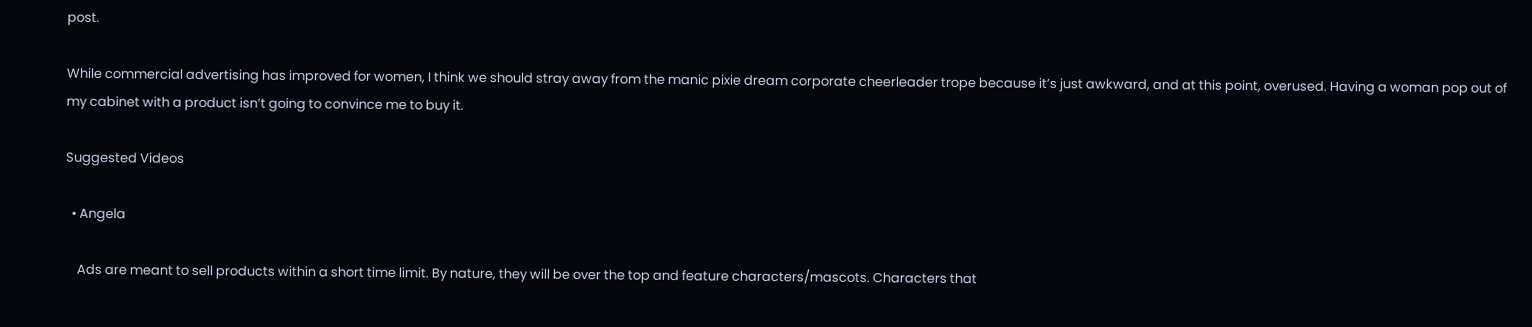post.

While commercial advertising has improved for women, I think we should stray away from the manic pixie dream corporate cheerleader trope because it’s just awkward, and at this point, overused. Having a woman pop out of my cabinet with a product isn’t going to convince me to buy it.

Suggested Videos

  • Angela

    Ads are meant to sell products within a short time limit. By nature, they will be over the top and feature characters/mascots. Characters that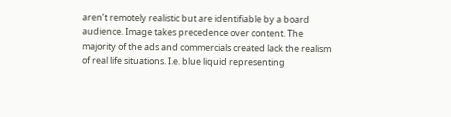aren’t remotely realistic but are identifiable by a board audience. Image takes precedence over content. The majority of the ads and commercials created lack the realism of real life situations. I.e. blue liquid representing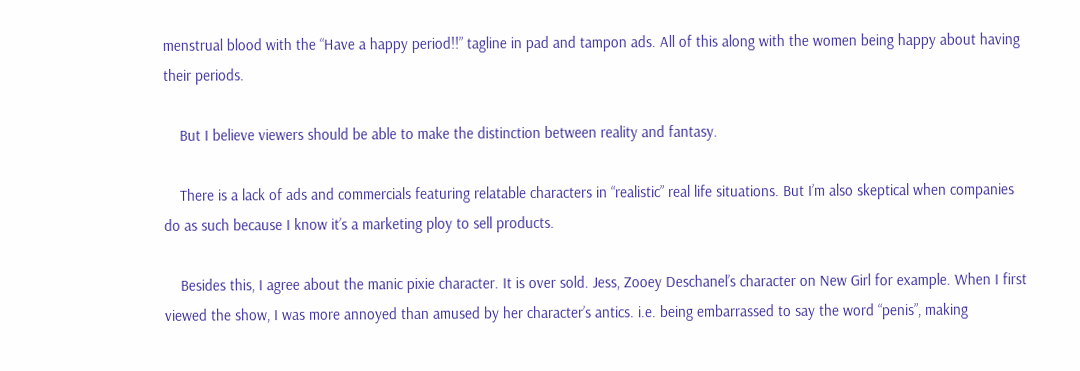menstrual blood with the “Have a happy period!!” tagline in pad and tampon ads. All of this along with the women being happy about having their periods.

    But I believe viewers should be able to make the distinction between reality and fantasy.

    There is a lack of ads and commercials featuring relatable characters in “realistic” real life situations. But I’m also skeptical when companies do as such because I know it’s a marketing ploy to sell products.

    Besides this, I agree about the manic pixie character. It is over sold. Jess, Zooey Deschanel’s character on New Girl for example. When I first viewed the show, I was more annoyed than amused by her character’s antics. i.e. being embarrassed to say the word “penis”, making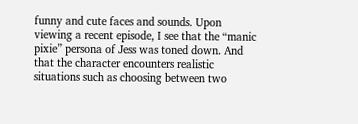funny and cute faces and sounds. Upon viewing a recent episode, I see that the “manic pixie” persona of Jess was toned down. And that the character encounters realistic situations such as choosing between two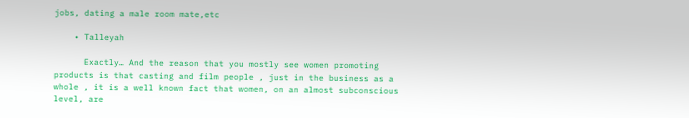jobs, dating a male room mate,etc

    • Talleyah

      Exactly… And the reason that you mostly see women promoting products is that casting and film people , just in the business as a whole , it is a well known fact that women, on an almost subconscious level, are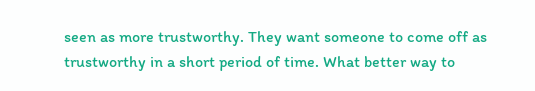seen as more trustworthy. They want someone to come off as trustworthy in a short period of time. What better way to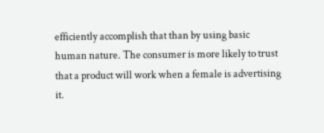efficiently accomplish that than by using basic human nature. The consumer is more likely to trust that a product will work when a female is advertising it.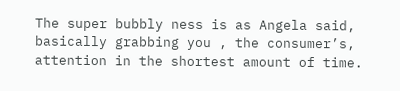The super bubbly ness is as Angela said, basically grabbing you , the consumer’s, attention in the shortest amount of time.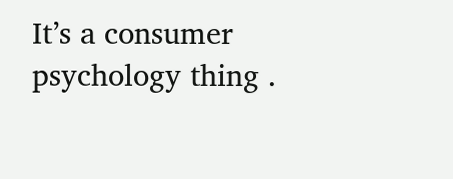It’s a consumer psychology thing .